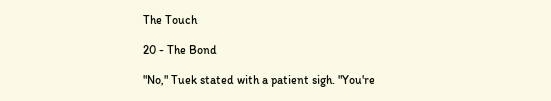The Touch

20 - The Bond

"No," Tuek stated with a patient sigh. "You're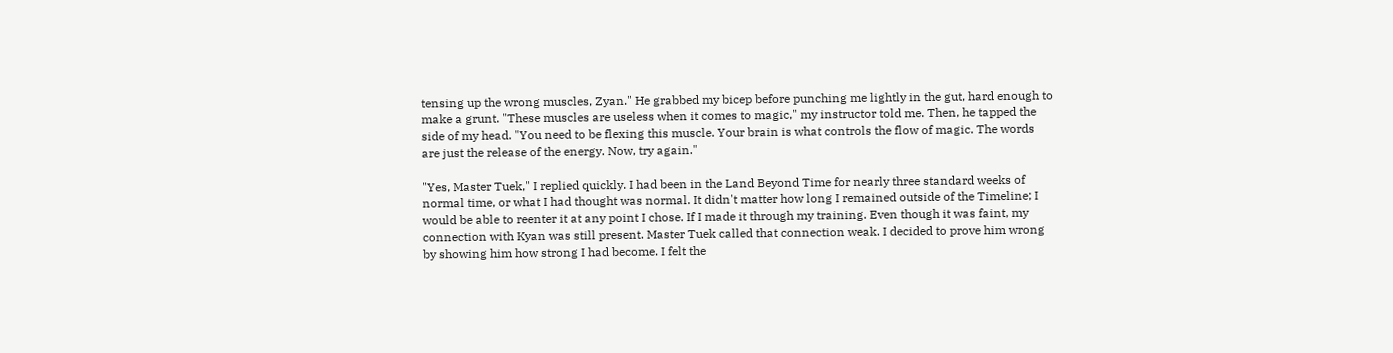tensing up the wrong muscles, Zyan." He grabbed my bicep before punching me lightly in the gut, hard enough to make a grunt. "These muscles are useless when it comes to magic," my instructor told me. Then, he tapped the side of my head. "You need to be flexing this muscle. Your brain is what controls the flow of magic. The words are just the release of the energy. Now, try again."

"Yes, Master Tuek," I replied quickly. I had been in the Land Beyond Time for nearly three standard weeks of normal time, or what I had thought was normal. It didn't matter how long I remained outside of the Timeline; I would be able to reenter it at any point I chose. If I made it through my training. Even though it was faint, my connection with Kyan was still present. Master Tuek called that connection weak. I decided to prove him wrong by showing him how strong I had become. I felt the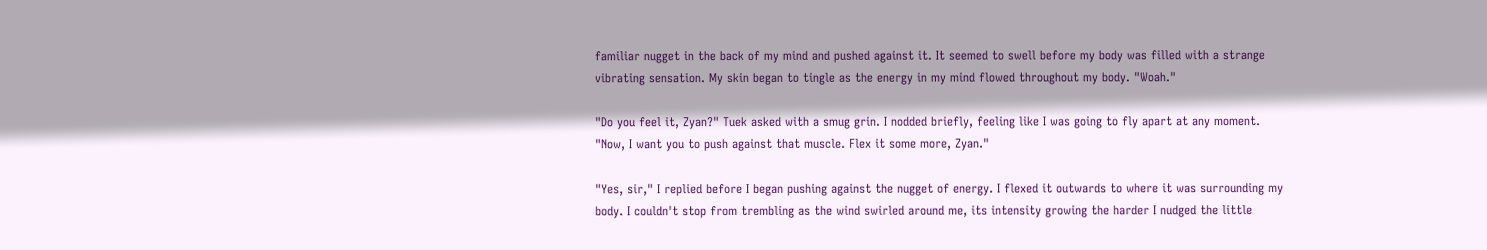familiar nugget in the back of my mind and pushed against it. It seemed to swell before my body was filled with a strange vibrating sensation. My skin began to tingle as the energy in my mind flowed throughout my body. "Woah."

"Do you feel it, Zyan?" Tuek asked with a smug grin. I nodded briefly, feeling like I was going to fly apart at any moment. "Now, I want you to push against that muscle. Flex it some more, Zyan."

"Yes, sir," I replied before I began pushing against the nugget of energy. I flexed it outwards to where it was surrounding my body. I couldn't stop from trembling as the wind swirled around me, its intensity growing the harder I nudged the little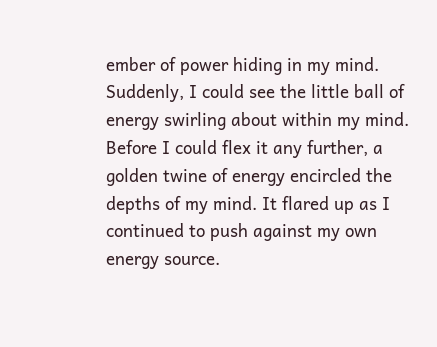ember of power hiding in my mind. Suddenly, I could see the little ball of energy swirling about within my mind. Before I could flex it any further, a golden twine of energy encircled the depths of my mind. It flared up as I continued to push against my own energy source.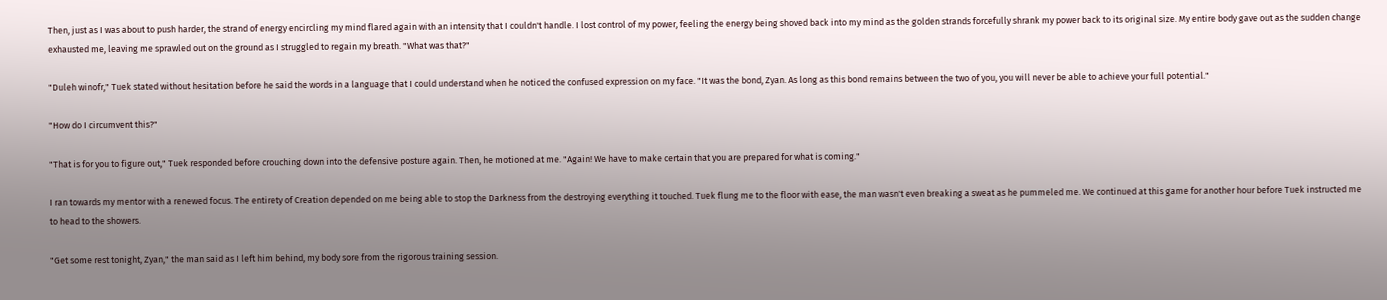Then, just as I was about to push harder, the strand of energy encircling my mind flared again with an intensity that I couldn't handle. I lost control of my power, feeling the energy being shoved back into my mind as the golden strands forcefully shrank my power back to its original size. My entire body gave out as the sudden change exhausted me, leaving me sprawled out on the ground as I struggled to regain my breath. "What was that?"

"Duleh winofr," Tuek stated without hesitation before he said the words in a language that I could understand when he noticed the confused expression on my face. "It was the bond, Zyan. As long as this bond remains between the two of you, you will never be able to achieve your full potential."

"How do I circumvent this?"

"That is for you to figure out," Tuek responded before crouching down into the defensive posture again. Then, he motioned at me. "Again! We have to make certain that you are prepared for what is coming."

I ran towards my mentor with a renewed focus. The entirety of Creation depended on me being able to stop the Darkness from the destroying everything it touched. Tuek flung me to the floor with ease, the man wasn't even breaking a sweat as he pummeled me. We continued at this game for another hour before Tuek instructed me to head to the showers.

"Get some rest tonight, Zyan," the man said as I left him behind, my body sore from the rigorous training session.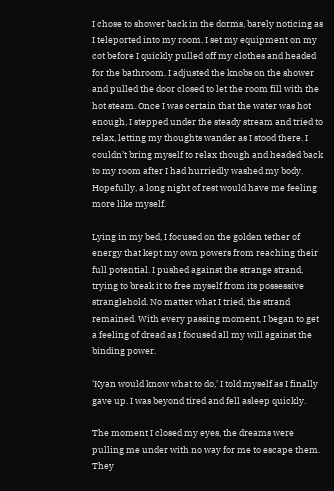I chose to shower back in the dorms, barely noticing as I teleported into my room. I set my equipment on my cot before I quickly pulled off my clothes and headed for the bathroom. I adjusted the knobs on the shower and pulled the door closed to let the room fill with the hot steam. Once I was certain that the water was hot enough, I stepped under the steady stream and tried to relax, letting my thoughts wander as I stood there. I couldn’t bring myself to relax though and headed back to my room after I had hurriedly washed my body. Hopefully, a long night of rest would have me feeling more like myself.

Lying in my bed, I focused on the golden tether of energy that kept my own powers from reaching their full potential. I pushed against the strange strand, trying to break it to free myself from its possessive stranglehold. No matter what I tried, the strand remained. With every passing moment, I began to get a feeling of dread as I focused all my will against the binding power.

'Kyan would know what to do,' I told myself as I finally gave up. I was beyond tired and fell asleep quickly.

The moment I closed my eyes, the dreams were pulling me under with no way for me to escape them. They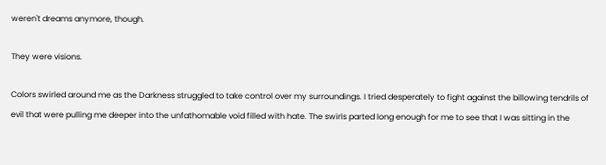weren't dreams anymore, though.

They were visions.

Colors swirled around me as the Darkness struggled to take control over my surroundings. I tried desperately to fight against the billowing tendrils of evil that were pulling me deeper into the unfathomable void filled with hate. The swirls parted long enough for me to see that I was sitting in the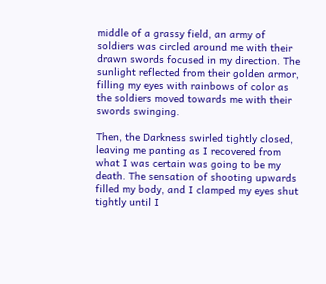middle of a grassy field, an army of soldiers was circled around me with their drawn swords focused in my direction. The sunlight reflected from their golden armor, filling my eyes with rainbows of color as the soldiers moved towards me with their swords swinging.

Then, the Darkness swirled tightly closed, leaving me panting as I recovered from what I was certain was going to be my death. The sensation of shooting upwards filled my body, and I clamped my eyes shut tightly until I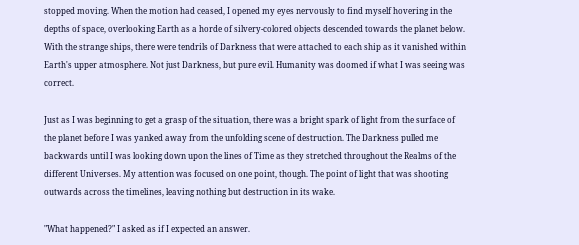stopped moving. When the motion had ceased, I opened my eyes nervously to find myself hovering in the depths of space, overlooking Earth as a horde of silvery-colored objects descended towards the planet below. With the strange ships, there were tendrils of Darkness that were attached to each ship as it vanished within Earth's upper atmosphere. Not just Darkness, but pure evil. Humanity was doomed if what I was seeing was correct.

Just as I was beginning to get a grasp of the situation, there was a bright spark of light from the surface of the planet before I was yanked away from the unfolding scene of destruction. The Darkness pulled me backwards until I was looking down upon the lines of Time as they stretched throughout the Realms of the different Universes. My attention was focused on one point, though. The point of light that was shooting outwards across the timelines, leaving nothing but destruction in its wake.

"What happened?" I asked as if I expected an answer.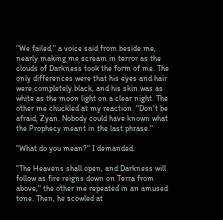"We failed," a voice said from beside me, nearly making me scream in terror as the clouds of Darkness took the form of me. The only differences were that his eyes and hair were completely black, and his skin was as white as the moon light on a clear night. The other me chuckled at my reaction. "Don't be afraid, Zyan. Nobody could have known what the Prophecy meant in the last phrase."

"What do you mean?" I demanded.

"The Heavens shall open, and Darkness will follow as fire reigns down on Terra from above," the other me repeated in an amused tone. Then, he scowled at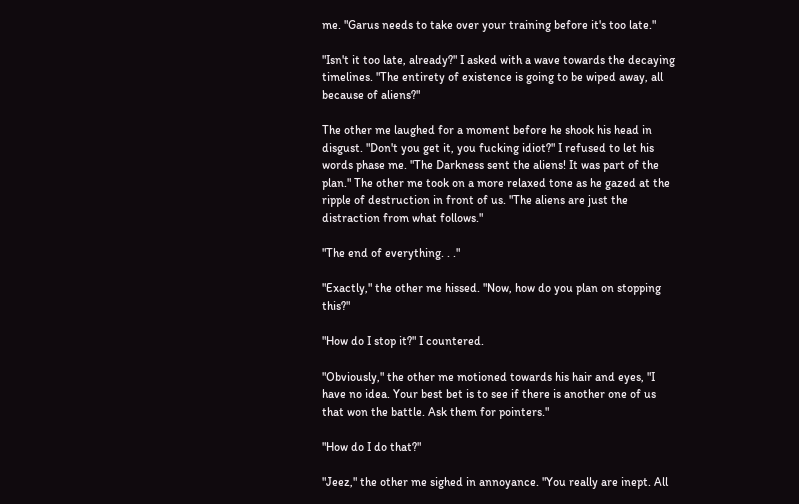me. "Garus needs to take over your training before it's too late."

"Isn't it too late, already?" I asked with a wave towards the decaying timelines. "The entirety of existence is going to be wiped away, all because of aliens?"

The other me laughed for a moment before he shook his head in disgust. "Don't you get it, you fucking idiot?" I refused to let his words phase me. "The Darkness sent the aliens! It was part of the plan." The other me took on a more relaxed tone as he gazed at the ripple of destruction in front of us. "The aliens are just the distraction from what follows."

"The end of everything. . ."

"Exactly," the other me hissed. "Now, how do you plan on stopping this?"

"How do I stop it?" I countered.

"Obviously," the other me motioned towards his hair and eyes, "I have no idea. Your best bet is to see if there is another one of us that won the battle. Ask them for pointers."

"How do I do that?"

"Jeez," the other me sighed in annoyance. "You really are inept. All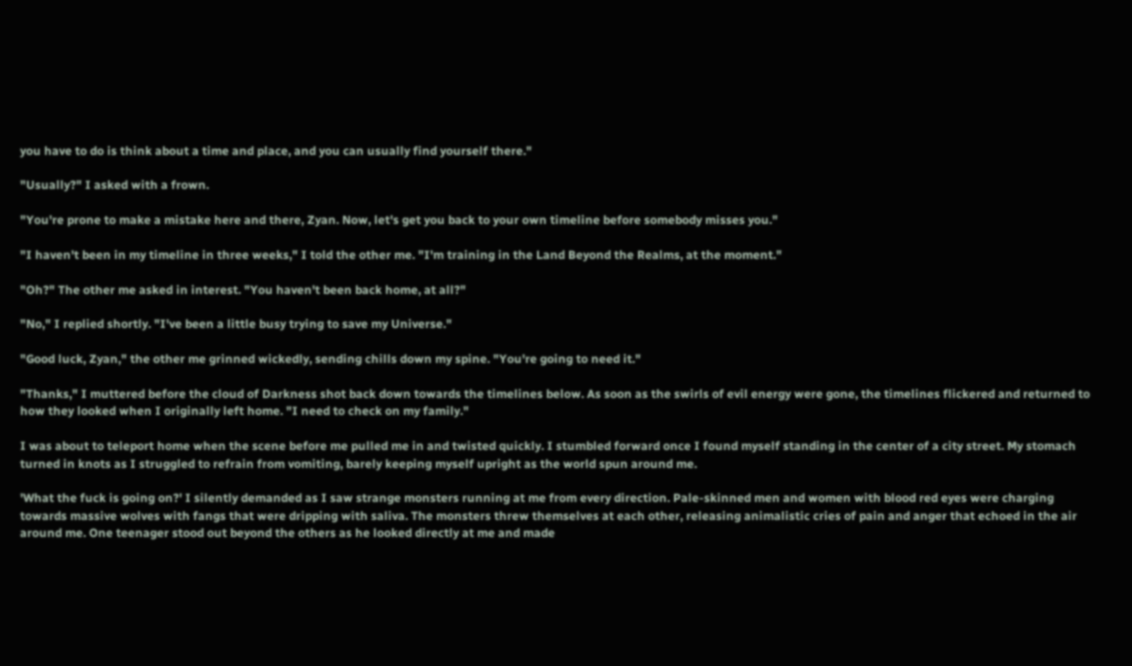you have to do is think about a time and place, and you can usually find yourself there."

"Usually?" I asked with a frown.

"You're prone to make a mistake here and there, Zyan. Now, let's get you back to your own timeline before somebody misses you."

"I haven't been in my timeline in three weeks," I told the other me. "I'm training in the Land Beyond the Realms, at the moment."

"Oh?" The other me asked in interest. "You haven't been back home, at all?"

"No," I replied shortly. "I've been a little busy trying to save my Universe."

"Good luck, Zyan," the other me grinned wickedly, sending chills down my spine. "You're going to need it."

"Thanks," I muttered before the cloud of Darkness shot back down towards the timelines below. As soon as the swirls of evil energy were gone, the timelines flickered and returned to how they looked when I originally left home. "I need to check on my family."

I was about to teleport home when the scene before me pulled me in and twisted quickly. I stumbled forward once I found myself standing in the center of a city street. My stomach turned in knots as I struggled to refrain from vomiting, barely keeping myself upright as the world spun around me.

'What the fuck is going on?' I silently demanded as I saw strange monsters running at me from every direction. Pale-skinned men and women with blood red eyes were charging towards massive wolves with fangs that were dripping with saliva. The monsters threw themselves at each other, releasing animalistic cries of pain and anger that echoed in the air around me. One teenager stood out beyond the others as he looked directly at me and made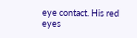eye contact. His red eyes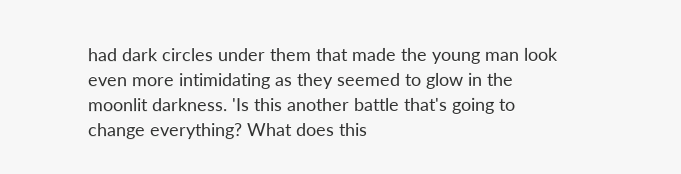had dark circles under them that made the young man look even more intimidating as they seemed to glow in the moonlit darkness. 'Is this another battle that's going to change everything? What does this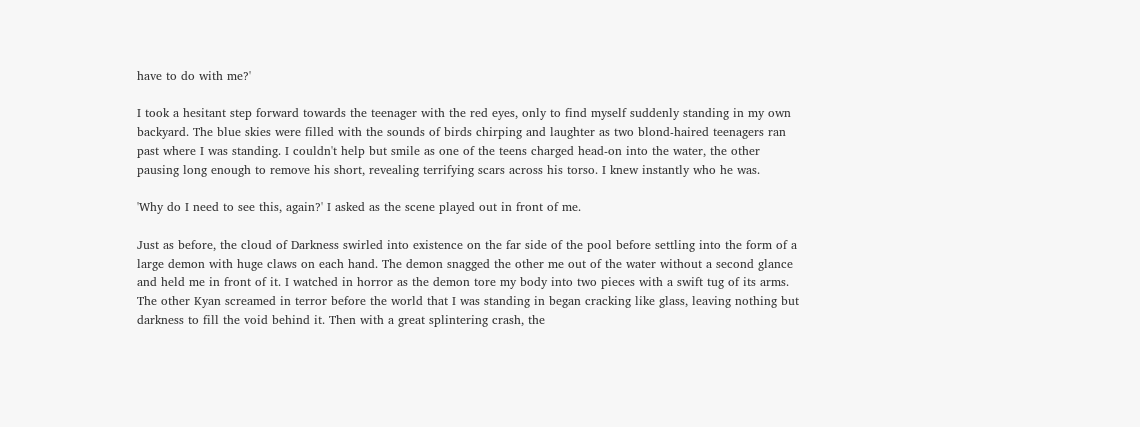have to do with me?'

I took a hesitant step forward towards the teenager with the red eyes, only to find myself suddenly standing in my own backyard. The blue skies were filled with the sounds of birds chirping and laughter as two blond-haired teenagers ran past where I was standing. I couldn't help but smile as one of the teens charged head-on into the water, the other pausing long enough to remove his short, revealing terrifying scars across his torso. I knew instantly who he was.

'Why do I need to see this, again?' I asked as the scene played out in front of me.

Just as before, the cloud of Darkness swirled into existence on the far side of the pool before settling into the form of a large demon with huge claws on each hand. The demon snagged the other me out of the water without a second glance and held me in front of it. I watched in horror as the demon tore my body into two pieces with a swift tug of its arms. The other Kyan screamed in terror before the world that I was standing in began cracking like glass, leaving nothing but darkness to fill the void behind it. Then with a great splintering crash, the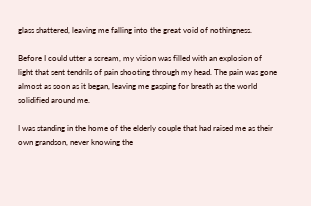glass shattered, leaving me falling into the great void of nothingness.

Before I could utter a scream, my vision was filled with an explosion of light that sent tendrils of pain shooting through my head. The pain was gone almost as soon as it began, leaving me gasping for breath as the world solidified around me.

I was standing in the home of the elderly couple that had raised me as their own grandson, never knowing the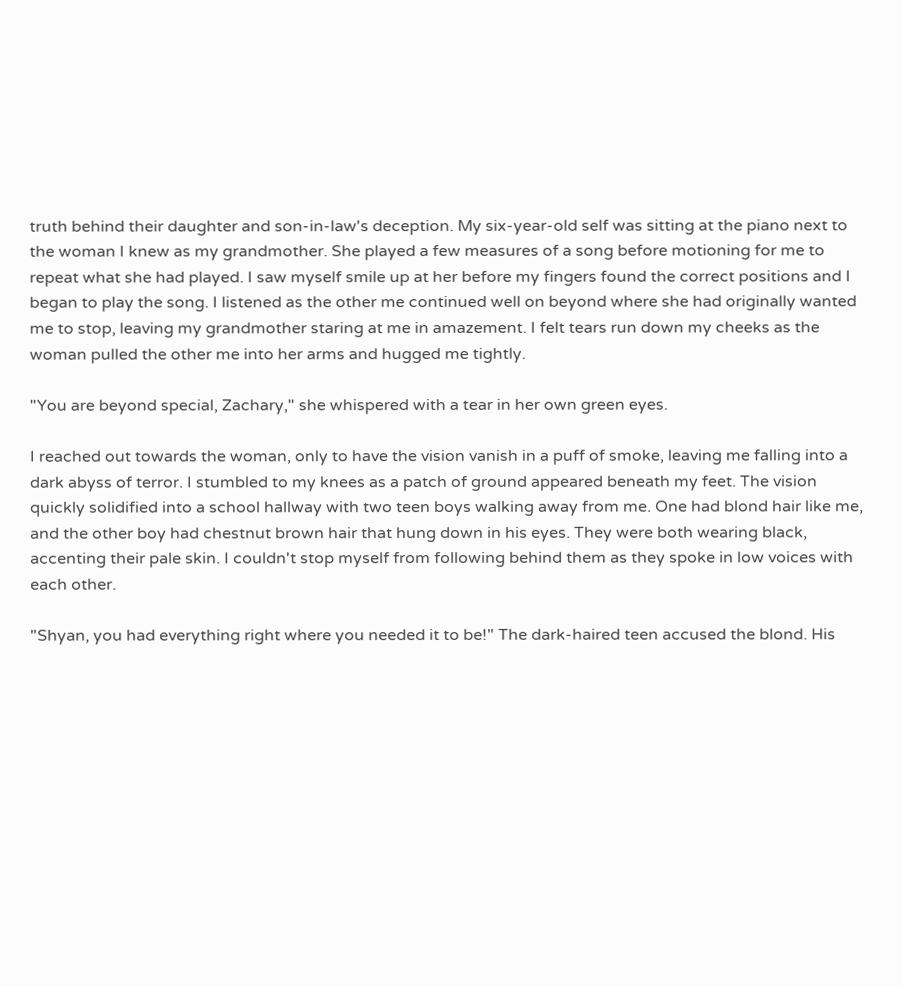truth behind their daughter and son-in-law's deception. My six-year-old self was sitting at the piano next to the woman I knew as my grandmother. She played a few measures of a song before motioning for me to repeat what she had played. I saw myself smile up at her before my fingers found the correct positions and I began to play the song. I listened as the other me continued well on beyond where she had originally wanted me to stop, leaving my grandmother staring at me in amazement. I felt tears run down my cheeks as the woman pulled the other me into her arms and hugged me tightly.

"You are beyond special, Zachary," she whispered with a tear in her own green eyes.

I reached out towards the woman, only to have the vision vanish in a puff of smoke, leaving me falling into a dark abyss of terror. I stumbled to my knees as a patch of ground appeared beneath my feet. The vision quickly solidified into a school hallway with two teen boys walking away from me. One had blond hair like me, and the other boy had chestnut brown hair that hung down in his eyes. They were both wearing black, accenting their pale skin. I couldn't stop myself from following behind them as they spoke in low voices with each other.

"Shyan, you had everything right where you needed it to be!" The dark-haired teen accused the blond. His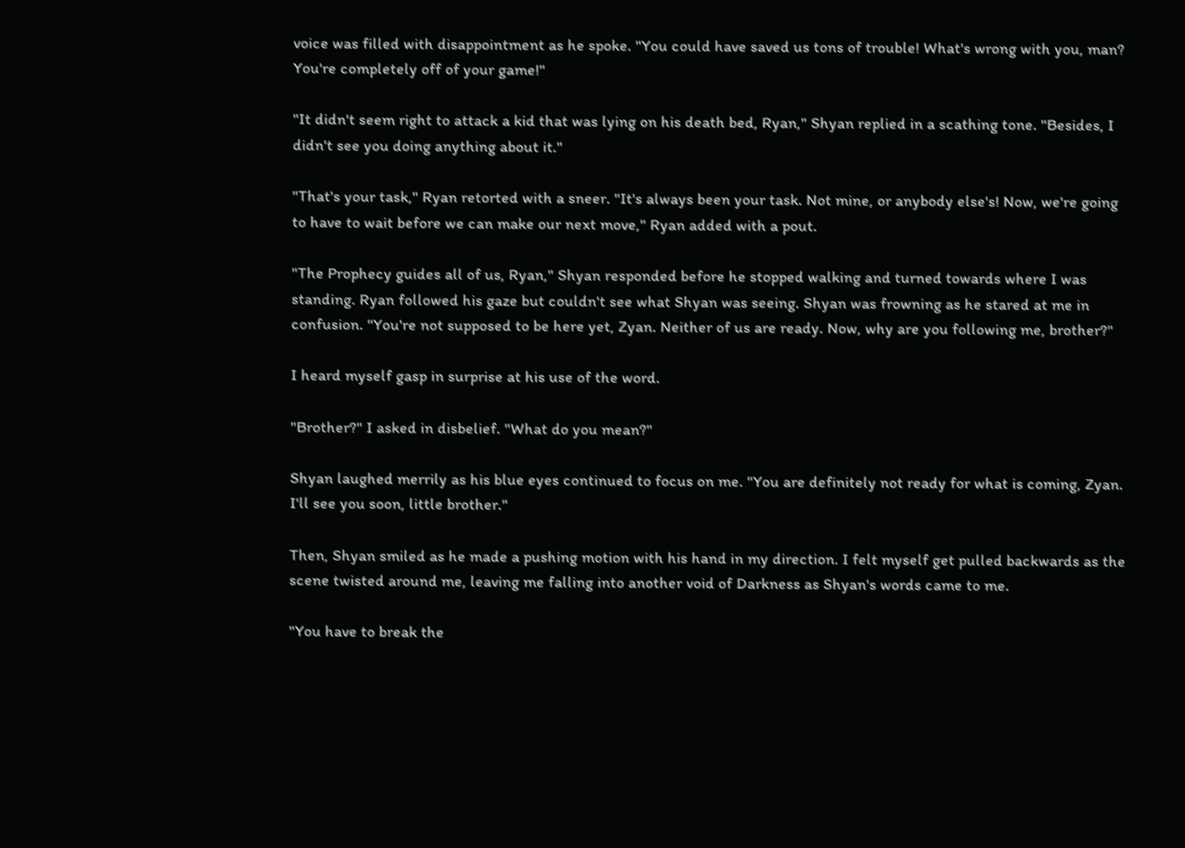voice was filled with disappointment as he spoke. "You could have saved us tons of trouble! What's wrong with you, man? You're completely off of your game!"

"It didn't seem right to attack a kid that was lying on his death bed, Ryan," Shyan replied in a scathing tone. "Besides, I didn't see you doing anything about it."

"That's your task," Ryan retorted with a sneer. "It's always been your task. Not mine, or anybody else's! Now, we're going to have to wait before we can make our next move," Ryan added with a pout.

"The Prophecy guides all of us, Ryan," Shyan responded before he stopped walking and turned towards where I was standing. Ryan followed his gaze but couldn't see what Shyan was seeing. Shyan was frowning as he stared at me in confusion. "You're not supposed to be here yet, Zyan. Neither of us are ready. Now, why are you following me, brother?"

I heard myself gasp in surprise at his use of the word.

"Brother?" I asked in disbelief. "What do you mean?"

Shyan laughed merrily as his blue eyes continued to focus on me. "You are definitely not ready for what is coming, Zyan. I'll see you soon, little brother."

Then, Shyan smiled as he made a pushing motion with his hand in my direction. I felt myself get pulled backwards as the scene twisted around me, leaving me falling into another void of Darkness as Shyan's words came to me.

"You have to break the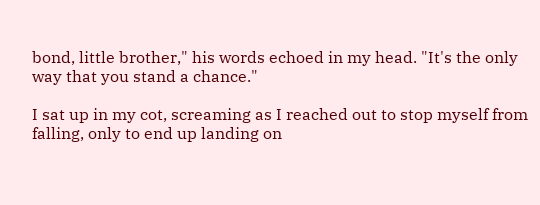bond, little brother," his words echoed in my head. "It's the only way that you stand a chance."

I sat up in my cot, screaming as I reached out to stop myself from falling, only to end up landing on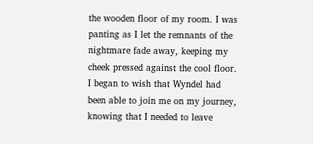the wooden floor of my room. I was panting as I let the remnants of the nightmare fade away, keeping my cheek pressed against the cool floor. I began to wish that Wyndel had been able to join me on my journey, knowing that I needed to leave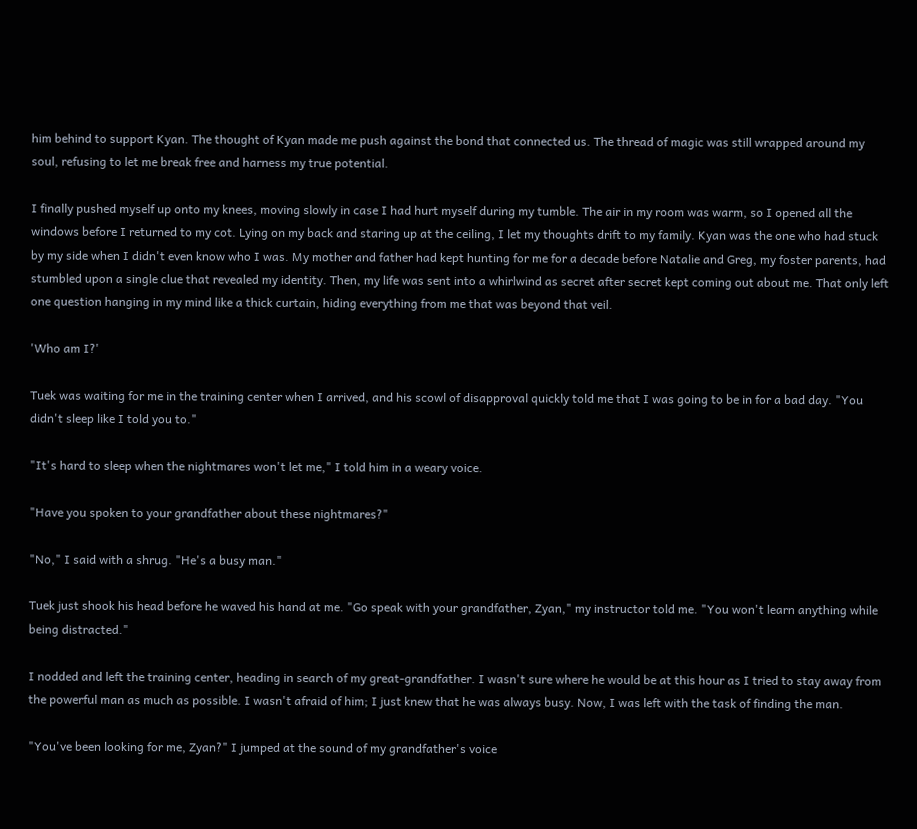him behind to support Kyan. The thought of Kyan made me push against the bond that connected us. The thread of magic was still wrapped around my soul, refusing to let me break free and harness my true potential.

I finally pushed myself up onto my knees, moving slowly in case I had hurt myself during my tumble. The air in my room was warm, so I opened all the windows before I returned to my cot. Lying on my back and staring up at the ceiling, I let my thoughts drift to my family. Kyan was the one who had stuck by my side when I didn't even know who I was. My mother and father had kept hunting for me for a decade before Natalie and Greg, my foster parents, had stumbled upon a single clue that revealed my identity. Then, my life was sent into a whirlwind as secret after secret kept coming out about me. That only left one question hanging in my mind like a thick curtain, hiding everything from me that was beyond that veil.

'Who am I?'

Tuek was waiting for me in the training center when I arrived, and his scowl of disapproval quickly told me that I was going to be in for a bad day. "You didn't sleep like I told you to."

"It's hard to sleep when the nightmares won't let me," I told him in a weary voice.

"Have you spoken to your grandfather about these nightmares?"

"No," I said with a shrug. "He's a busy man."

Tuek just shook his head before he waved his hand at me. "Go speak with your grandfather, Zyan," my instructor told me. "You won't learn anything while being distracted."

I nodded and left the training center, heading in search of my great-grandfather. I wasn't sure where he would be at this hour as I tried to stay away from the powerful man as much as possible. I wasn't afraid of him; I just knew that he was always busy. Now, I was left with the task of finding the man.

"You've been looking for me, Zyan?" I jumped at the sound of my grandfather's voice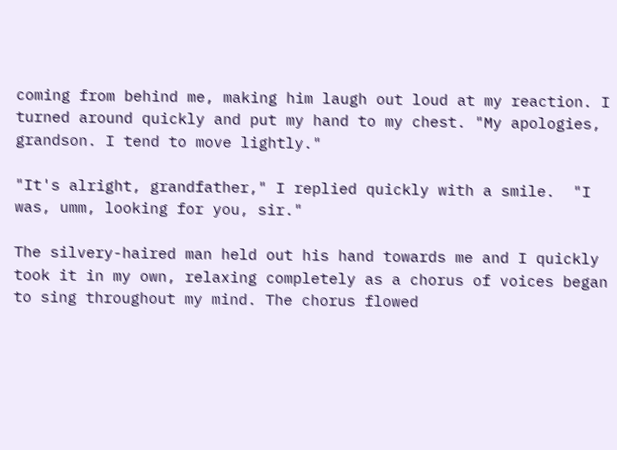coming from behind me, making him laugh out loud at my reaction. I turned around quickly and put my hand to my chest. "My apologies, grandson. I tend to move lightly."

"It's alright, grandfather," I replied quickly with a smile.  "I was, umm, looking for you, sir."

The silvery-haired man held out his hand towards me and I quickly took it in my own, relaxing completely as a chorus of voices began to sing throughout my mind. The chorus flowed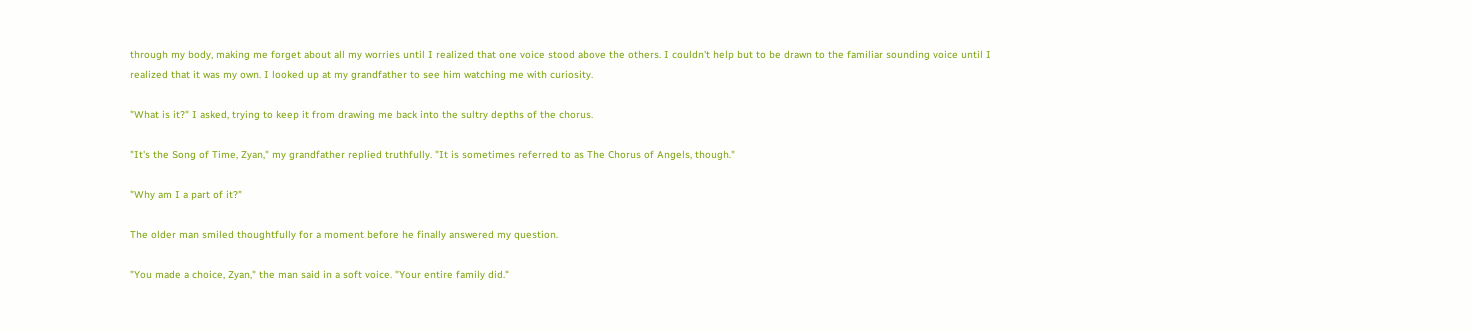through my body, making me forget about all my worries until I realized that one voice stood above the others. I couldn't help but to be drawn to the familiar sounding voice until I realized that it was my own. I looked up at my grandfather to see him watching me with curiosity.

"What is it?" I asked, trying to keep it from drawing me back into the sultry depths of the chorus.

"It's the Song of Time, Zyan," my grandfather replied truthfully. "It is sometimes referred to as The Chorus of Angels, though."

"Why am I a part of it?"

The older man smiled thoughtfully for a moment before he finally answered my question.

"You made a choice, Zyan," the man said in a soft voice. "Your entire family did."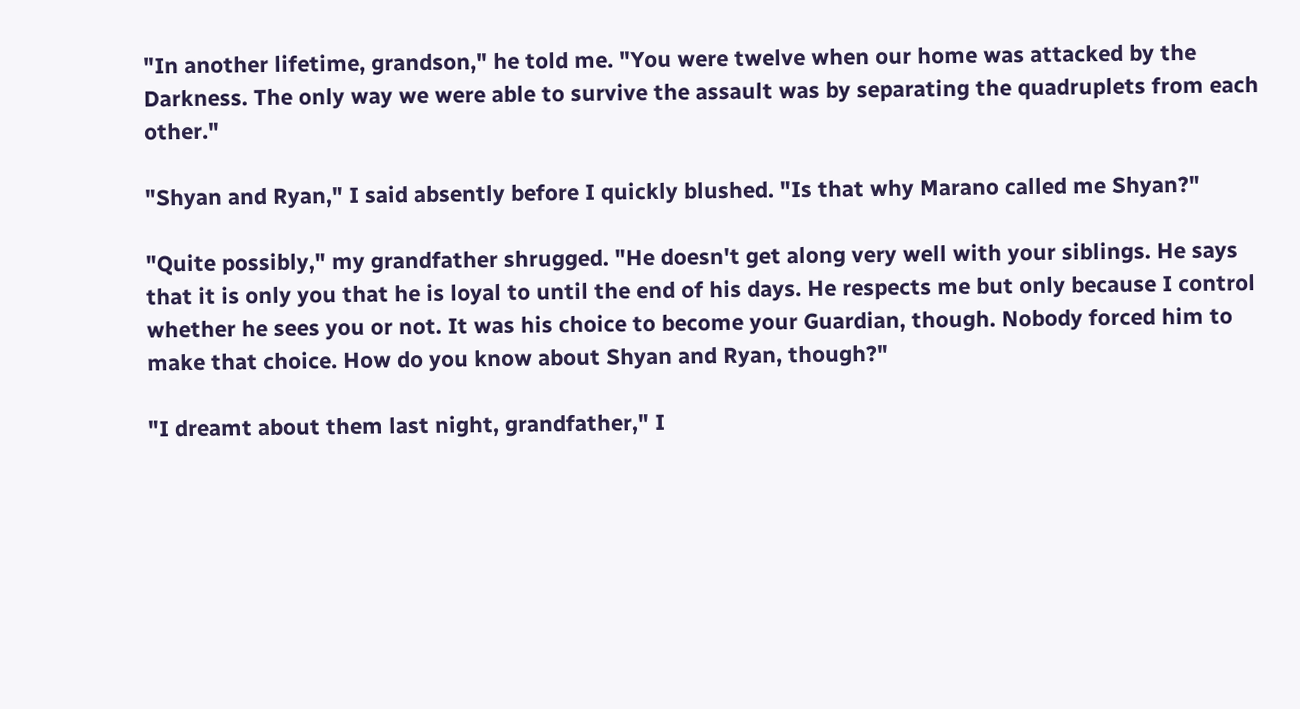"In another lifetime, grandson," he told me. "You were twelve when our home was attacked by the Darkness. The only way we were able to survive the assault was by separating the quadruplets from each other."

"Shyan and Ryan," I said absently before I quickly blushed. "Is that why Marano called me Shyan?"

"Quite possibly," my grandfather shrugged. "He doesn't get along very well with your siblings. He says that it is only you that he is loyal to until the end of his days. He respects me but only because I control whether he sees you or not. It was his choice to become your Guardian, though. Nobody forced him to make that choice. How do you know about Shyan and Ryan, though?"

"I dreamt about them last night, grandfather," I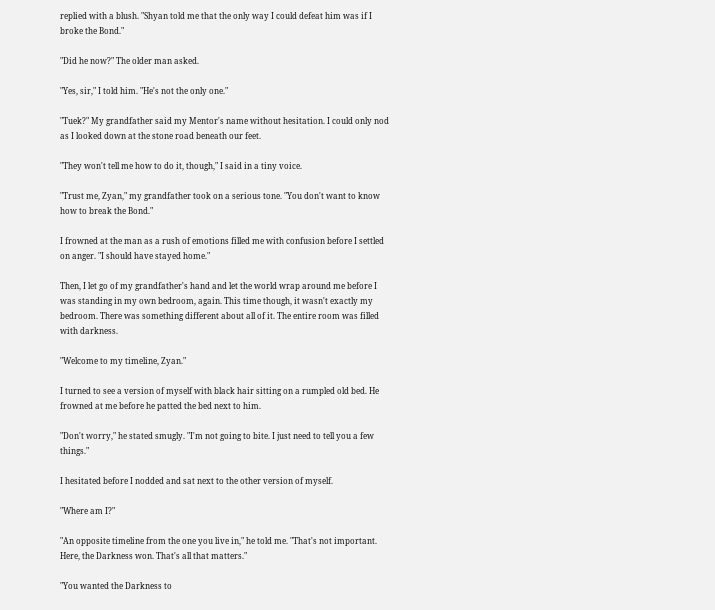replied with a blush. "Shyan told me that the only way I could defeat him was if I broke the Bond."

"Did he now?" The older man asked.

"Yes, sir," I told him. "He's not the only one."

"Tuek?" My grandfather said my Mentor's name without hesitation. I could only nod as I looked down at the stone road beneath our feet.

"They won't tell me how to do it, though," I said in a tiny voice.

"Trust me, Zyan," my grandfather took on a serious tone. "You don't want to know how to break the Bond."

I frowned at the man as a rush of emotions filled me with confusion before I settled on anger. "I should have stayed home."

Then, I let go of my grandfather's hand and let the world wrap around me before I was standing in my own bedroom, again. This time though, it wasn't exactly my bedroom. There was something different about all of it. The entire room was filled with darkness.

"Welcome to my timeline, Zyan."

I turned to see a version of myself with black hair sitting on a rumpled old bed. He frowned at me before he patted the bed next to him.

"Don't worry," he stated smugly. "I'm not going to bite. I just need to tell you a few things."

I hesitated before I nodded and sat next to the other version of myself.

"Where am I?"

"An opposite timeline from the one you live in," he told me. "That's not important. Here, the Darkness won. That's all that matters."

"You wanted the Darkness to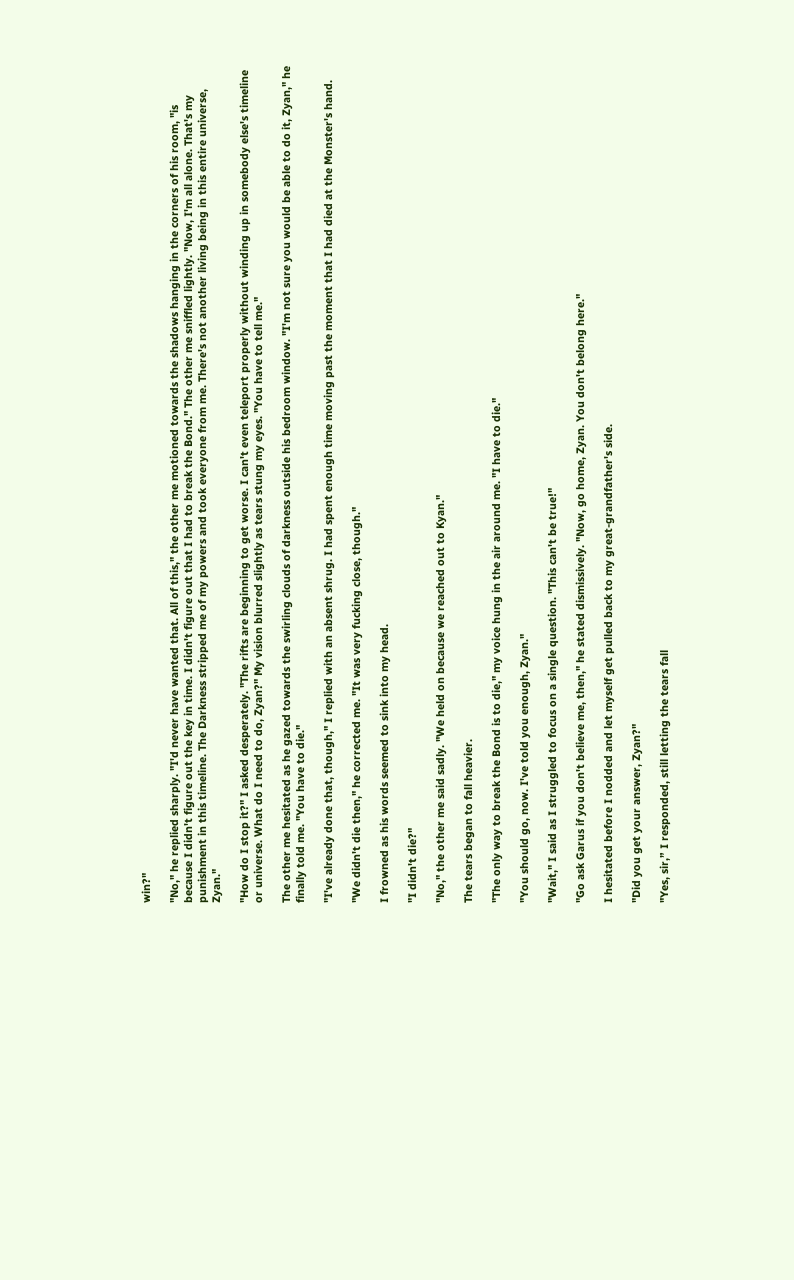win?"

"No," he replied sharply. "I'd never have wanted that. All of this," the other me motioned towards the shadows hanging in the corners of his room, "is because I didn't figure out the key in time. I didn't figure out that I had to break the Bond." The other me sniffled lightly. "Now, I'm all alone. That's my punishment in this timeline. The Darkness stripped me of my powers and took everyone from me. There's not another living being in this entire universe, Zyan."

"How do I stop it?" I asked desperately. "The rifts are beginning to get worse. I can't even teleport properly without winding up in somebody else's timeline or universe. What do I need to do, Zyan?" My vision blurred slightly as tears stung my eyes. "You have to tell me."

The other me hesitated as he gazed towards the swirling clouds of darkness outside his bedroom window. "I'm not sure you would be able to do it, Zyan," he finally told me. "You have to die."

"I've already done that, though," I replied with an absent shrug. I had spent enough time moving past the moment that I had died at the Monster's hand.

"We didn't die then," he corrected me. "It was very fucking close, though."

I frowned as his words seemed to sink into my head.

"I didn't die?"

"No," the other me said sadly. "We held on because we reached out to Kyan."

The tears began to fall heavier.

"The only way to break the Bond is to die," my voice hung in the air around me. "I have to die."

"You should go, now. I've told you enough, Zyan."

"Wait," I said as I struggled to focus on a single question. "This can't be true!"

"Go ask Garus if you don't believe me, then," he stated dismissively. "Now, go home, Zyan. You don't belong here."

I hesitated before I nodded and let myself get pulled back to my great-grandfather's side.

"Did you get your answer, Zyan?"

"Yes, sir,” I responded, still letting the tears fall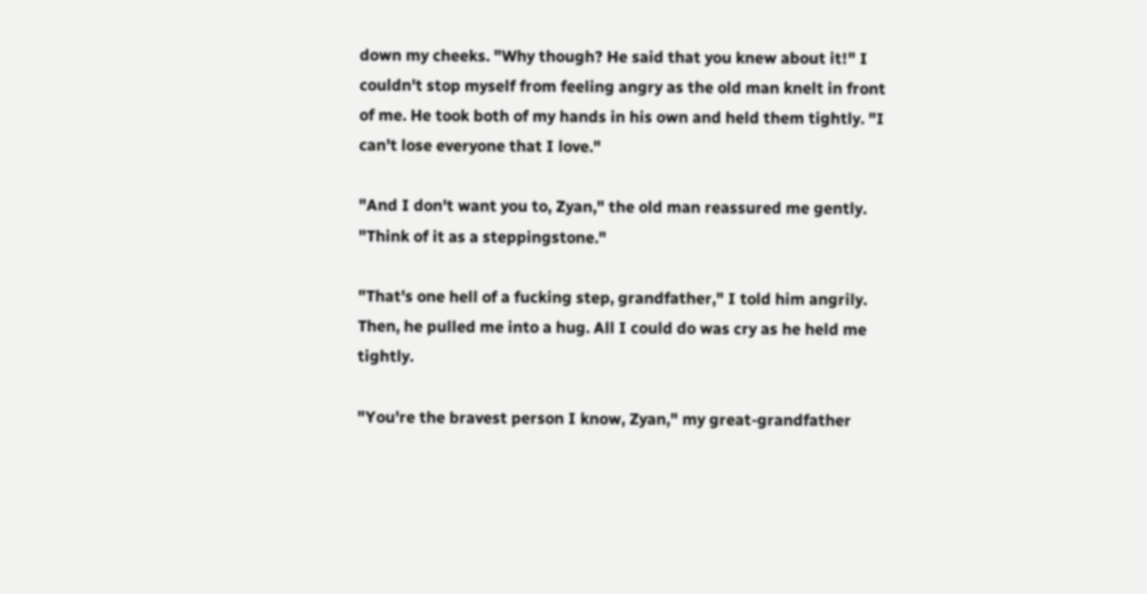down my cheeks. "Why though? He said that you knew about it!" I couldn't stop myself from feeling angry as the old man knelt in front of me. He took both of my hands in his own and held them tightly. "I can't lose everyone that I love."

"And I don't want you to, Zyan," the old man reassured me gently. "Think of it as a steppingstone."

"That's one hell of a fucking step, grandfather," I told him angrily. Then, he pulled me into a hug. All I could do was cry as he held me tightly.

"You're the bravest person I know, Zyan," my great-grandfather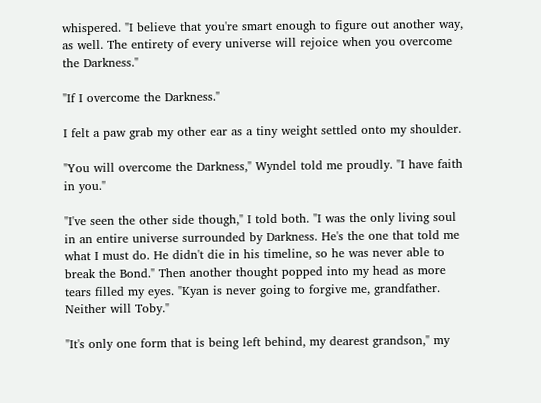whispered. "I believe that you're smart enough to figure out another way, as well. The entirety of every universe will rejoice when you overcome the Darkness."

"If I overcome the Darkness."

I felt a paw grab my other ear as a tiny weight settled onto my shoulder.

"You will overcome the Darkness," Wyndel told me proudly. "I have faith in you."

"I've seen the other side though," I told both. "I was the only living soul in an entire universe surrounded by Darkness. He's the one that told me what I must do. He didn't die in his timeline, so he was never able to break the Bond." Then another thought popped into my head as more tears filled my eyes. "Kyan is never going to forgive me, grandfather. Neither will Toby."

"It's only one form that is being left behind, my dearest grandson," my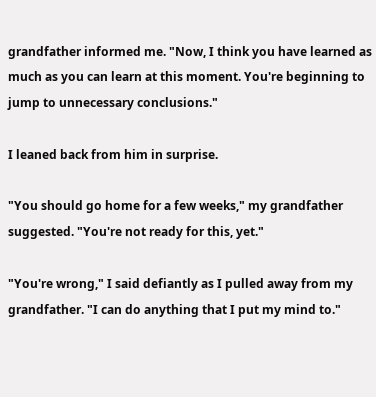grandfather informed me. "Now, I think you have learned as much as you can learn at this moment. You're beginning to jump to unnecessary conclusions."

I leaned back from him in surprise.

"You should go home for a few weeks," my grandfather suggested. "You're not ready for this, yet."

"You're wrong," I said defiantly as I pulled away from my grandfather. "I can do anything that I put my mind to."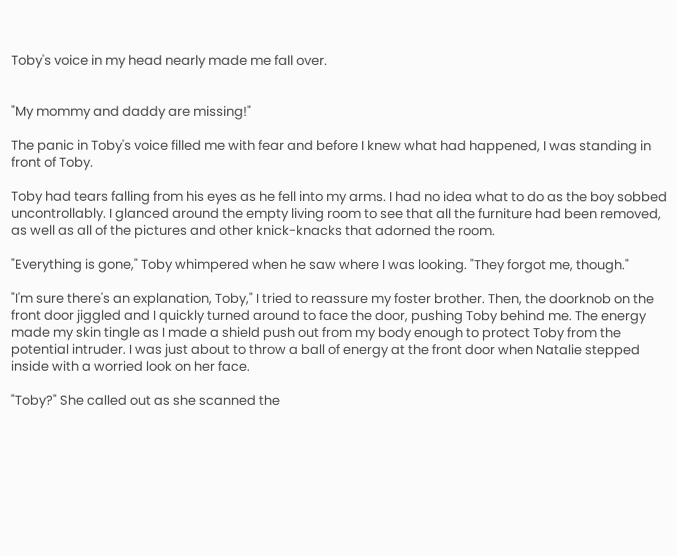Toby's voice in my head nearly made me fall over.


"My mommy and daddy are missing!"

The panic in Toby's voice filled me with fear and before I knew what had happened, I was standing in front of Toby.

Toby had tears falling from his eyes as he fell into my arms. I had no idea what to do as the boy sobbed uncontrollably. I glanced around the empty living room to see that all the furniture had been removed, as well as all of the pictures and other knick-knacks that adorned the room.

"Everything is gone," Toby whimpered when he saw where I was looking. "They forgot me, though."

"I'm sure there's an explanation, Toby," I tried to reassure my foster brother. Then, the doorknob on the front door jiggled and I quickly turned around to face the door, pushing Toby behind me. The energy made my skin tingle as I made a shield push out from my body enough to protect Toby from the potential intruder. I was just about to throw a ball of energy at the front door when Natalie stepped inside with a worried look on her face.

"Toby?" She called out as she scanned the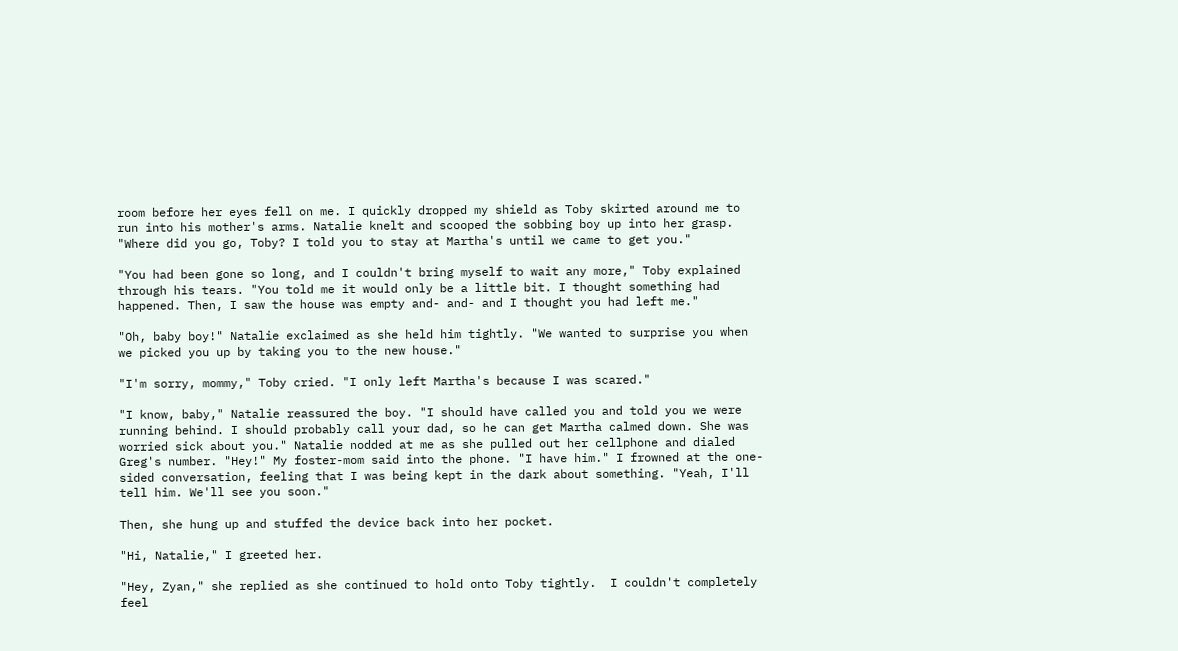room before her eyes fell on me. I quickly dropped my shield as Toby skirted around me to run into his mother's arms. Natalie knelt and scooped the sobbing boy up into her grasp. "Where did you go, Toby? I told you to stay at Martha's until we came to get you."

"You had been gone so long, and I couldn't bring myself to wait any more," Toby explained through his tears. "You told me it would only be a little bit. I thought something had happened. Then, I saw the house was empty and- and- and I thought you had left me."

"Oh, baby boy!" Natalie exclaimed as she held him tightly. "We wanted to surprise you when we picked you up by taking you to the new house."

"I'm sorry, mommy," Toby cried. "I only left Martha's because I was scared."

"I know, baby," Natalie reassured the boy. "I should have called you and told you we were running behind. I should probably call your dad, so he can get Martha calmed down. She was worried sick about you." Natalie nodded at me as she pulled out her cellphone and dialed Greg's number. "Hey!" My foster-mom said into the phone. "I have him." I frowned at the one-sided conversation, feeling that I was being kept in the dark about something. "Yeah, I'll tell him. We'll see you soon."

Then, she hung up and stuffed the device back into her pocket.

"Hi, Natalie," I greeted her.

"Hey, Zyan," she replied as she continued to hold onto Toby tightly.  I couldn't completely feel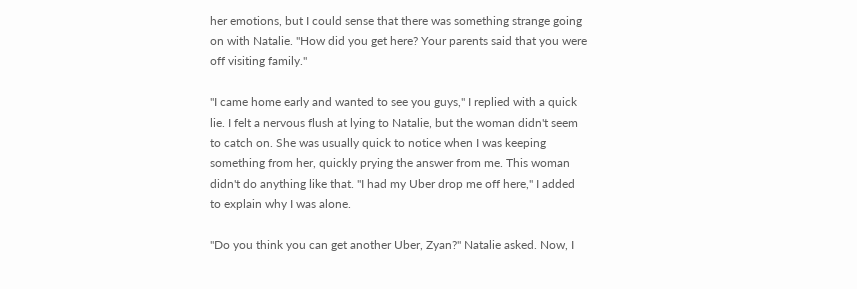her emotions, but I could sense that there was something strange going on with Natalie. "How did you get here? Your parents said that you were off visiting family."

"I came home early and wanted to see you guys," I replied with a quick lie. I felt a nervous flush at lying to Natalie, but the woman didn't seem to catch on. She was usually quick to notice when I was keeping something from her, quickly prying the answer from me. This woman didn't do anything like that. "I had my Uber drop me off here," I added to explain why I was alone.

"Do you think you can get another Uber, Zyan?" Natalie asked. Now, I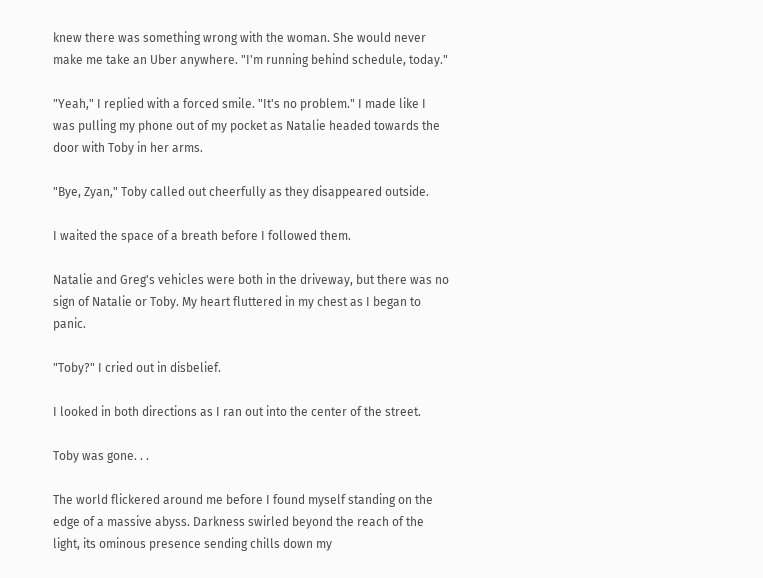knew there was something wrong with the woman. She would never make me take an Uber anywhere. "I'm running behind schedule, today."

"Yeah," I replied with a forced smile. "It's no problem." I made like I was pulling my phone out of my pocket as Natalie headed towards the door with Toby in her arms.

"Bye, Zyan," Toby called out cheerfully as they disappeared outside.

I waited the space of a breath before I followed them.

Natalie and Greg's vehicles were both in the driveway, but there was no sign of Natalie or Toby. My heart fluttered in my chest as I began to panic.

"Toby?" I cried out in disbelief.

I looked in both directions as I ran out into the center of the street.

Toby was gone. . .

The world flickered around me before I found myself standing on the edge of a massive abyss. Darkness swirled beyond the reach of the light, its ominous presence sending chills down my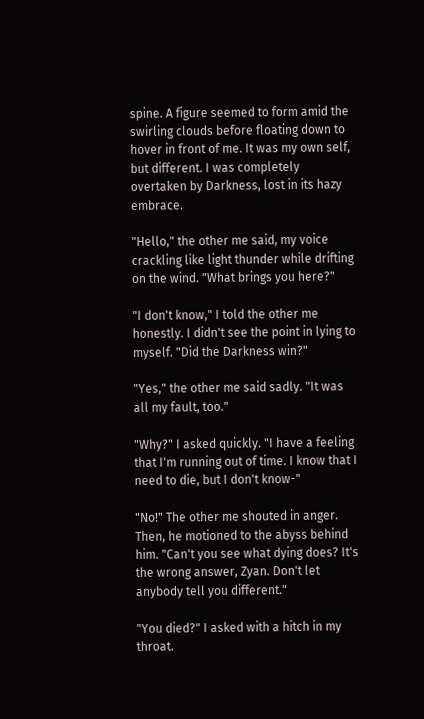spine. A figure seemed to form amid the swirling clouds before floating down to hover in front of me. It was my own self, but different. I was completely overtaken by Darkness, lost in its hazy embrace.

"Hello," the other me said, my voice crackling like light thunder while drifting on the wind. "What brings you here?"

"I don't know," I told the other me honestly. I didn't see the point in lying to myself. "Did the Darkness win?"

"Yes," the other me said sadly. "It was all my fault, too."

"Why?" I asked quickly. "I have a feeling that I'm running out of time. I know that I need to die, but I don't know-"

"No!" The other me shouted in anger. Then, he motioned to the abyss behind him. "Can't you see what dying does? It's the wrong answer, Zyan. Don't let anybody tell you different."

"You died?" I asked with a hitch in my throat.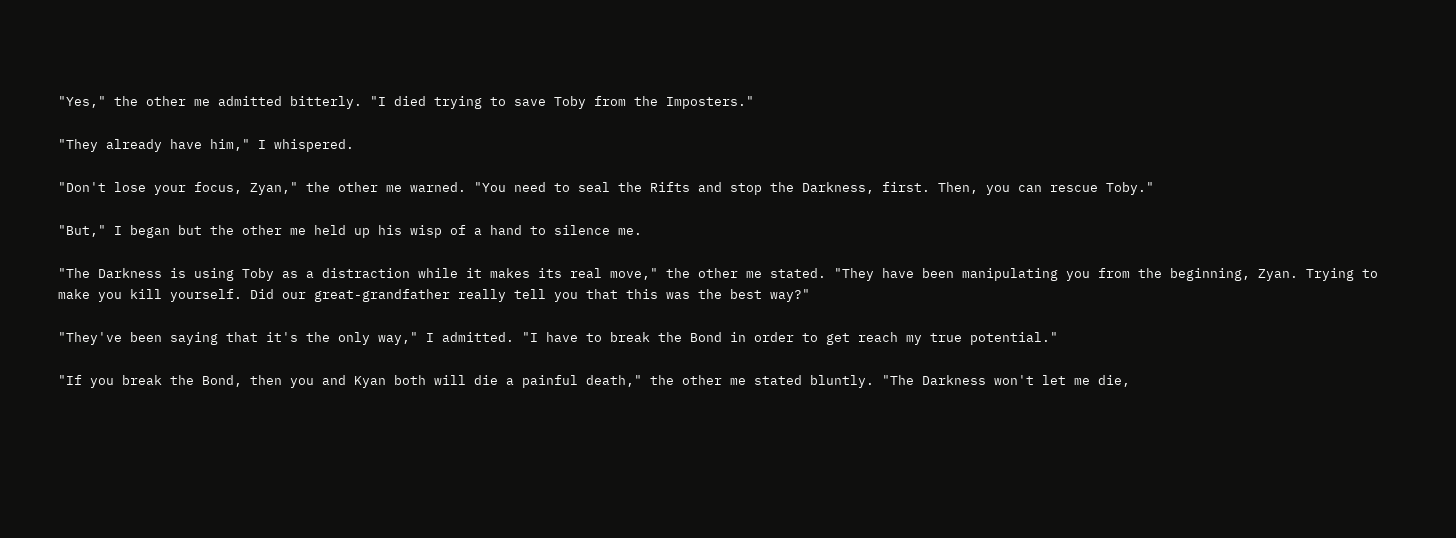"Yes," the other me admitted bitterly. "I died trying to save Toby from the Imposters."

"They already have him," I whispered.

"Don't lose your focus, Zyan," the other me warned. "You need to seal the Rifts and stop the Darkness, first. Then, you can rescue Toby."

"But," I began but the other me held up his wisp of a hand to silence me.

"The Darkness is using Toby as a distraction while it makes its real move," the other me stated. "They have been manipulating you from the beginning, Zyan. Trying to make you kill yourself. Did our great-grandfather really tell you that this was the best way?"

"They've been saying that it's the only way," I admitted. "I have to break the Bond in order to get reach my true potential."

"If you break the Bond, then you and Kyan both will die a painful death," the other me stated bluntly. "The Darkness won't let me die,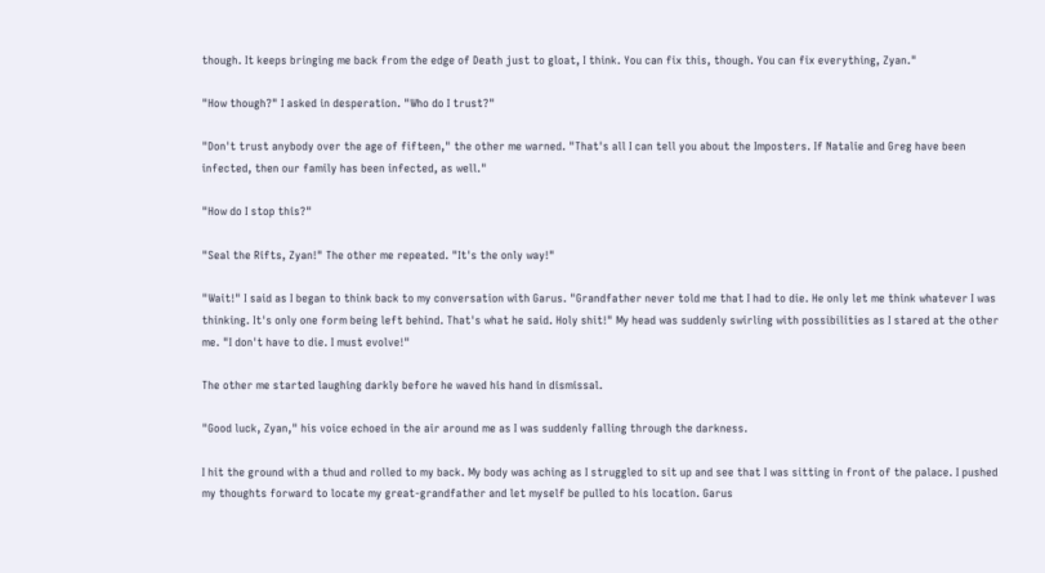though. It keeps bringing me back from the edge of Death just to gloat, I think. You can fix this, though. You can fix everything, Zyan."

"How though?" I asked in desperation. "Who do I trust?"

"Don't trust anybody over the age of fifteen," the other me warned. "That's all I can tell you about the Imposters. If Natalie and Greg have been infected, then our family has been infected, as well."

"How do I stop this?"

"Seal the Rifts, Zyan!" The other me repeated. "It's the only way!"

"Wait!" I said as I began to think back to my conversation with Garus. "Grandfather never told me that I had to die. He only let me think whatever I was thinking. It's only one form being left behind. That's what he said. Holy shit!" My head was suddenly swirling with possibilities as I stared at the other me. "I don't have to die. I must evolve!"

The other me started laughing darkly before he waved his hand in dismissal.

"Good luck, Zyan," his voice echoed in the air around me as I was suddenly falling through the darkness.

I hit the ground with a thud and rolled to my back. My body was aching as I struggled to sit up and see that I was sitting in front of the palace. I pushed my thoughts forward to locate my great-grandfather and let myself be pulled to his location. Garus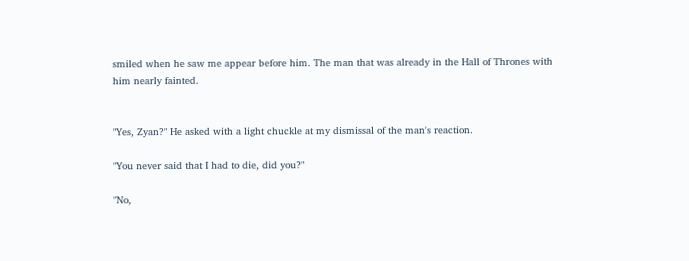smiled when he saw me appear before him. The man that was already in the Hall of Thrones with him nearly fainted.


"Yes, Zyan?" He asked with a light chuckle at my dismissal of the man's reaction.

"You never said that I had to die, did you?"

"No,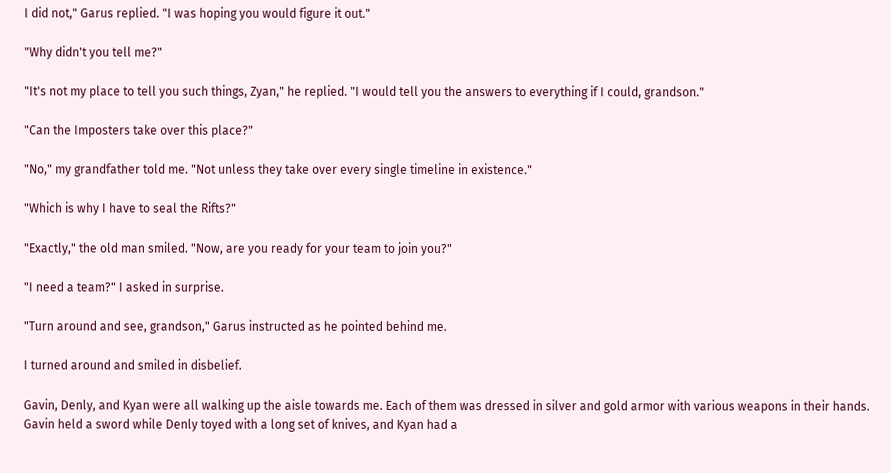I did not," Garus replied. "I was hoping you would figure it out."

"Why didn't you tell me?"

"It's not my place to tell you such things, Zyan," he replied. "I would tell you the answers to everything if I could, grandson."

"Can the Imposters take over this place?"

"No," my grandfather told me. "Not unless they take over every single timeline in existence."

"Which is why I have to seal the Rifts?"

"Exactly," the old man smiled. "Now, are you ready for your team to join you?"

"I need a team?" I asked in surprise.

"Turn around and see, grandson," Garus instructed as he pointed behind me.

I turned around and smiled in disbelief.

Gavin, Denly, and Kyan were all walking up the aisle towards me. Each of them was dressed in silver and gold armor with various weapons in their hands. Gavin held a sword while Denly toyed with a long set of knives, and Kyan had a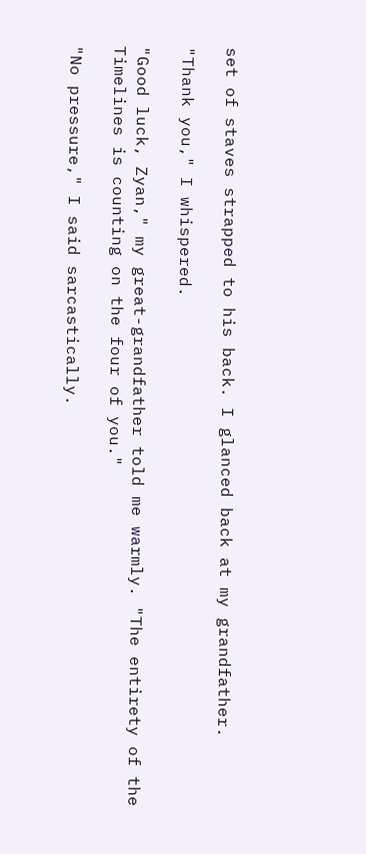set of staves strapped to his back. I glanced back at my grandfather.

"Thank you," I whispered.

"Good luck, Zyan," my great-grandfather told me warmly. "The entirety of the Timelines is counting on the four of you."

"No pressure," I said sarcastically.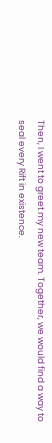Then, I went to greet my new team. Together, we would find a way to seal every Rift in existence.